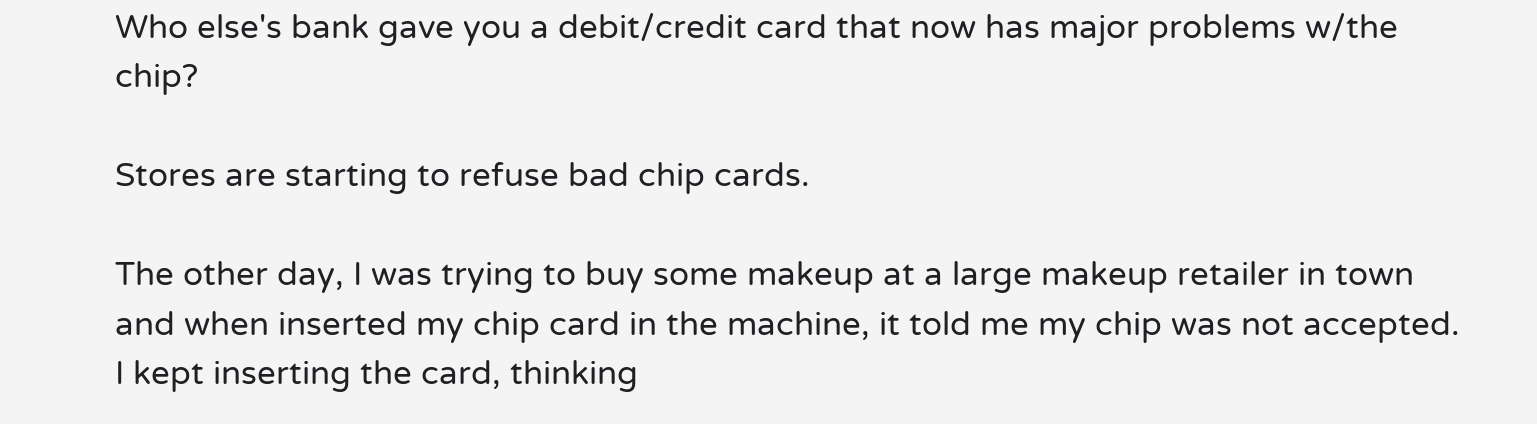Who else's bank gave you a debit/credit card that now has major problems w/the chip?

Stores are starting to refuse bad chip cards.

The other day, I was trying to buy some makeup at a large makeup retailer in town and when inserted my chip card in the machine, it told me my chip was not accepted. I kept inserting the card, thinking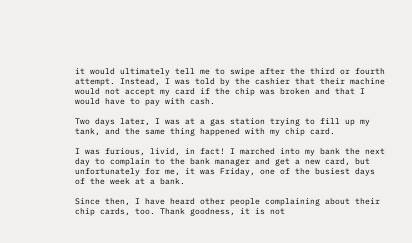it would ultimately tell me to swipe after the third or fourth attempt. Instead, I was told by the cashier that their machine would not accept my card if the chip was broken and that I would have to pay with cash.

Two days later, I was at a gas station trying to fill up my tank, and the same thing happened with my chip card.

I was furious, livid, in fact! I marched into my bank the next day to complain to the bank manager and get a new card, but unfortunately for me, it was Friday, one of the busiest days of the week at a bank.

Since then, I have heard other people complaining about their chip cards, too. Thank goodness, it is not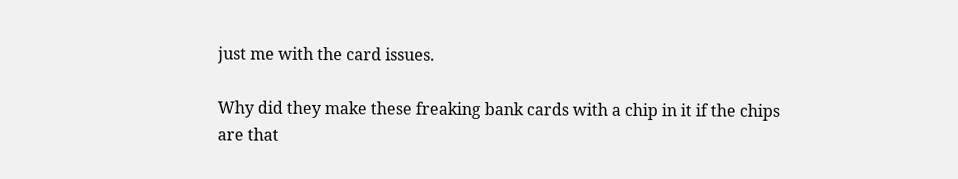just me with the card issues.

Why did they make these freaking bank cards with a chip in it if the chips are that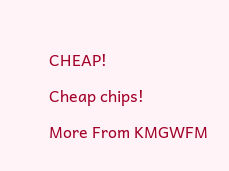CHEAP!

Cheap chips!

More From KMGWFM